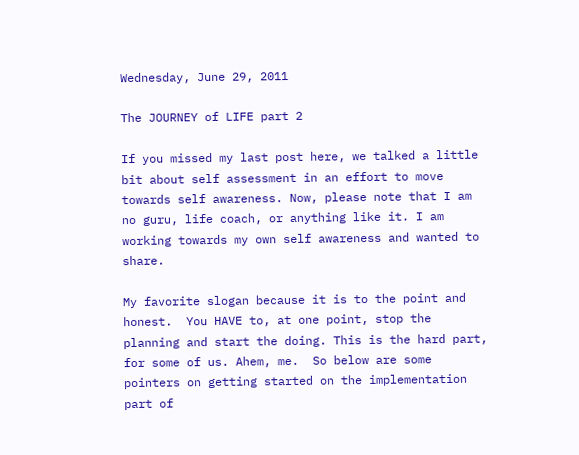Wednesday, June 29, 2011

The JOURNEY of LIFE part 2

If you missed my last post here, we talked a little bit about self assessment in an effort to move towards self awareness. Now, please note that I am no guru, life coach, or anything like it. I am working towards my own self awareness and wanted to share.

My favorite slogan because it is to the point and honest.  You HAVE to, at one point, stop the planning and start the doing. This is the hard part, for some of us. Ahem, me.  So below are some pointers on getting started on the implementation part of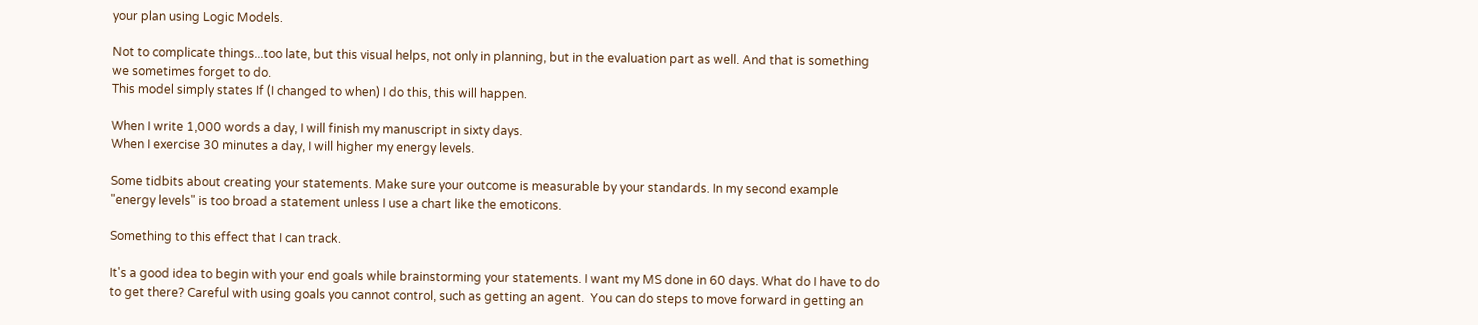your plan using Logic Models.

Not to complicate things...too late, but this visual helps, not only in planning, but in the evaluation part as well. And that is something we sometimes forget to do.
This model simply states If (I changed to when) I do this, this will happen.

When I write 1,000 words a day, I will finish my manuscript in sixty days.
When I exercise 30 minutes a day, I will higher my energy levels.

Some tidbits about creating your statements. Make sure your outcome is measurable by your standards. In my second example "energy levels" is too broad a statement unless I use a chart like the emoticons.

Something to this effect that I can track.

It's a good idea to begin with your end goals while brainstorming your statements. I want my MS done in 60 days. What do I have to do to get there? Careful with using goals you cannot control, such as getting an agent.  You can do steps to move forward in getting an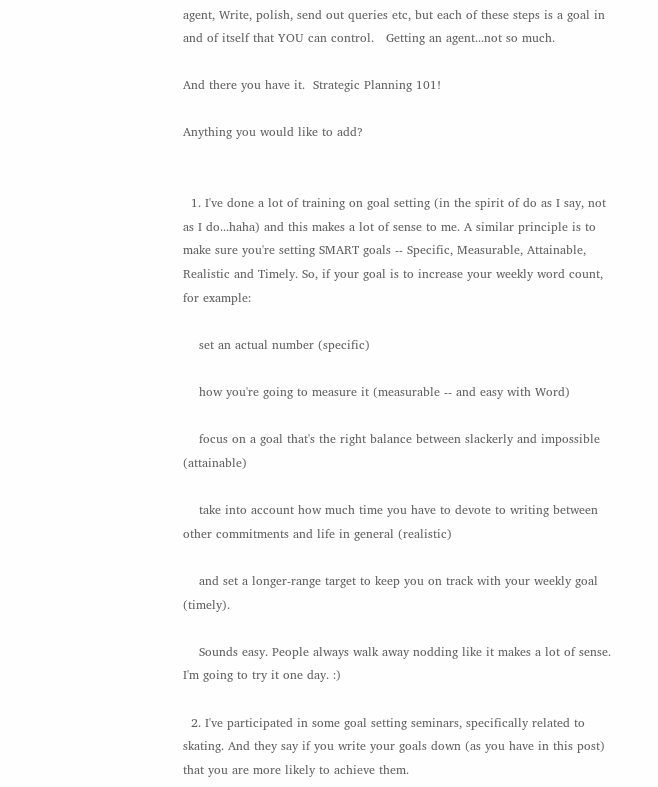agent, Write, polish, send out queries etc, but each of these steps is a goal in and of itself that YOU can control.   Getting an agent...not so much.

And there you have it.  Strategic Planning 101!

Anything you would like to add?


  1. I've done a lot of training on goal setting (in the spirit of do as I say, not as I do...haha) and this makes a lot of sense to me. A similar principle is to make sure you're setting SMART goals -- Specific, Measurable, Attainable, Realistic and Timely. So, if your goal is to increase your weekly word count, for example:

    set an actual number (specific)

    how you're going to measure it (measurable -- and easy with Word)

    focus on a goal that's the right balance between slackerly and impossible (attainable)

    take into account how much time you have to devote to writing between other commitments and life in general (realistic)

    and set a longer-range target to keep you on track with your weekly goal (timely).

    Sounds easy. People always walk away nodding like it makes a lot of sense. I'm going to try it one day. :)

  2. I've participated in some goal setting seminars, specifically related to skating. And they say if you write your goals down (as you have in this post) that you are more likely to achieve them.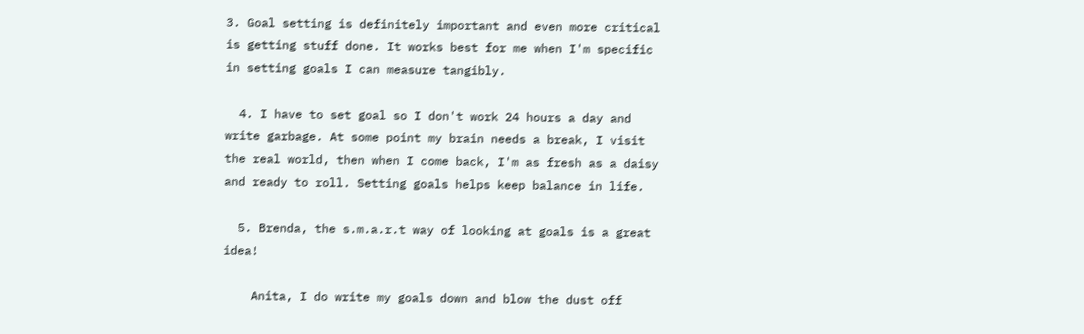3. Goal setting is definitely important and even more critical is getting stuff done. It works best for me when I'm specific in setting goals I can measure tangibly.

  4. I have to set goal so I don't work 24 hours a day and write garbage. At some point my brain needs a break, I visit the real world, then when I come back, I'm as fresh as a daisy and ready to roll. Setting goals helps keep balance in life.

  5. Brenda, the s.m.a.r.t way of looking at goals is a great idea!

    Anita, I do write my goals down and blow the dust off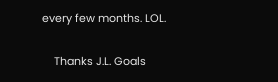every few months. LOL.

    Thanks J.L. Goals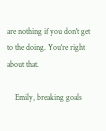are nothing if you don't get to the doing. You're right about that.

    Emily, breaking goals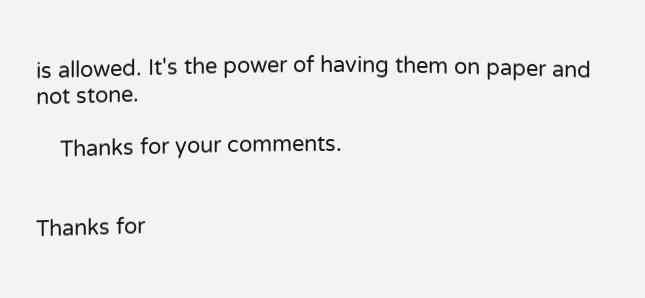is allowed. It's the power of having them on paper and not stone.

    Thanks for your comments.


Thanks for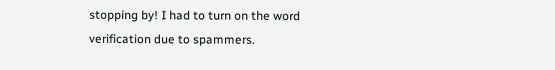stopping by! I had to turn on the word verification due to spammers.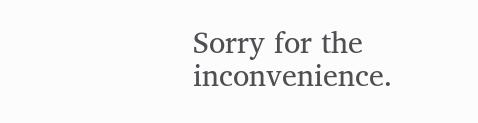Sorry for the inconvenience.